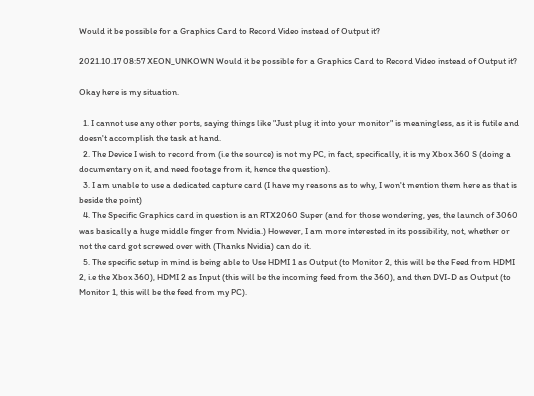Would it be possible for a Graphics Card to Record Video instead of Output it?

2021.10.17 08:57 XEON_UNKOWN Would it be possible for a Graphics Card to Record Video instead of Output it?

Okay here is my situation.

  1. I cannot use any other ports, saying things like "Just plug it into your monitor" is meaningless, as it is futile and doesn't accomplish the task at hand.
  2. The Device I wish to record from (i.e the source) is not my PC, in fact, specifically, it is my Xbox 360 S (doing a documentary on it, and need footage from it, hence the question).
  3. I am unable to use a dedicated capture card (I have my reasons as to why, I won't mention them here as that is beside the point)
  4. The Specific Graphics card in question is an RTX2060 Super (and for those wondering, yes, the launch of 3060 was basically a huge middle finger from Nvidia.) However, I am more interested in its possibility, not, whether or not the card got screwed over with (Thanks Nvidia) can do it.
  5. The specific setup in mind is being able to Use HDMI 1 as Output (to Monitor 2, this will be the Feed from HDMI 2, i.e the Xbox 360), HDMI 2 as Input (this will be the incoming feed from the 360), and then DVI-D as Output (to Monitor 1, this will be the feed from my PC).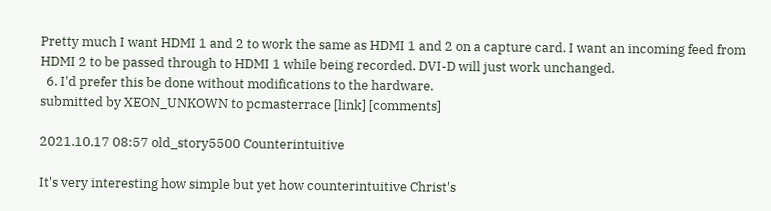Pretty much I want HDMI 1 and 2 to work the same as HDMI 1 and 2 on a capture card. I want an incoming feed from HDMI 2 to be passed through to HDMI 1 while being recorded. DVI-D will just work unchanged.
  6. I'd prefer this be done without modifications to the hardware.
submitted by XEON_UNKOWN to pcmasterrace [link] [comments]

2021.10.17 08:57 old_story5500 Counterintuitive

It's very interesting how simple but yet how counterintuitive Christ's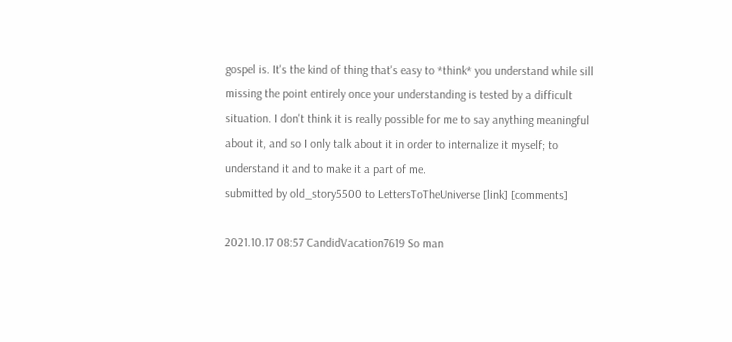gospel is. It's the kind of thing that's easy to *think* you understand while sill missing the point entirely once your understanding is tested by a difficult situation. I don't think it is really possible for me to say anything meaningful about it, and so I only talk about it in order to internalize it myself; to understand it and to make it a part of me.
submitted by old_story5500 to LettersToTheUniverse [link] [comments]

2021.10.17 08:57 CandidVacation7619 So man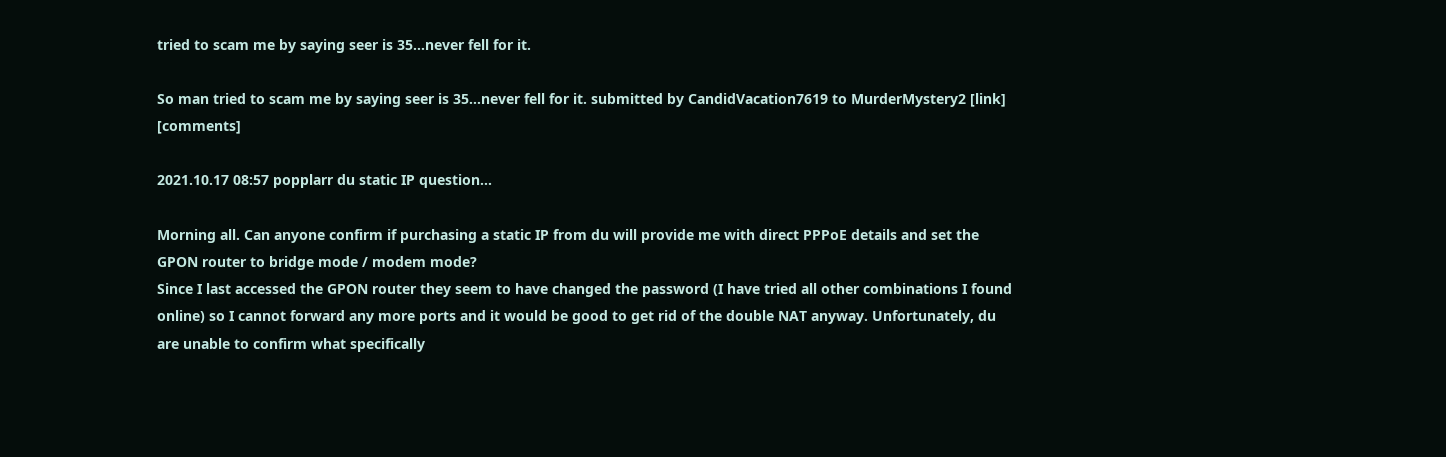tried to scam me by saying seer is 35…never fell for it.

So man tried to scam me by saying seer is 35…never fell for it. submitted by CandidVacation7619 to MurderMystery2 [link] [comments]

2021.10.17 08:57 popplarr du static IP question...

Morning all. Can anyone confirm if purchasing a static IP from du will provide me with direct PPPoE details and set the GPON router to bridge mode / modem mode?
Since I last accessed the GPON router they seem to have changed the password (I have tried all other combinations I found online) so I cannot forward any more ports and it would be good to get rid of the double NAT anyway. Unfortunately, du are unable to confirm what specifically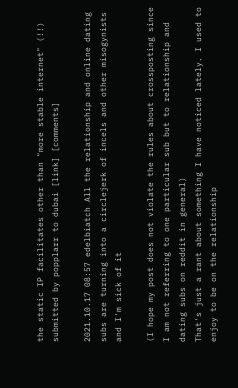the static IP facilitates other than "more stable internet" (!!)
submitted by popplarr to dubai [link] [comments]

2021.10.17 08:57 edelbiatch All the relationship and online dating subs are turning into a circlejerk of incels and other misogynists and I'm sick of it

(I hope my post does not violate the rules about crossposting since I am not referring to one particular sub but to relationship and dating subs on reddit in general)
That's just a rant about something I have noticed lately. I used to enjoy to be on the relationship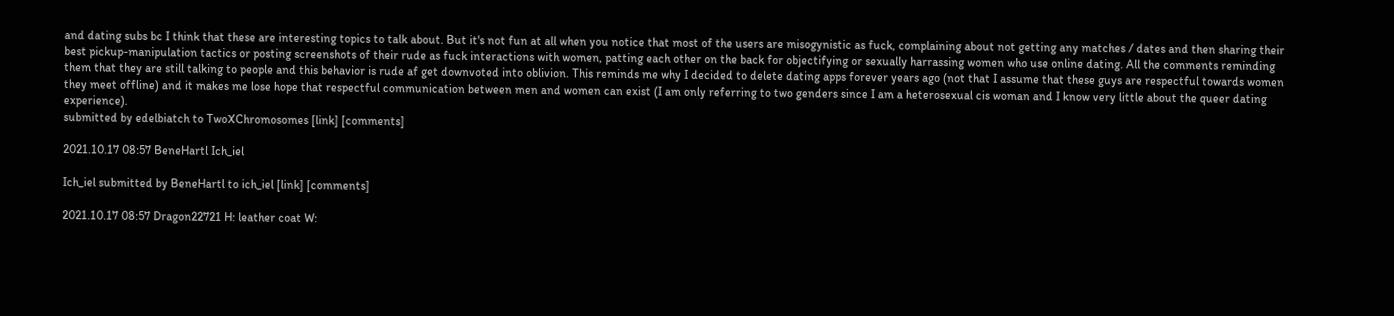and dating subs bc I think that these are interesting topics to talk about. But it's not fun at all when you notice that most of the users are misogynistic as fuck, complaining about not getting any matches / dates and then sharing their best pickup-manipulation tactics or posting screenshots of their rude as fuck interactions with women, patting each other on the back for objectifying or sexually harrassing women who use online dating. All the comments reminding them that they are still talking to people and this behavior is rude af get downvoted into oblivion. This reminds me why I decided to delete dating apps forever years ago (not that I assume that these guys are respectful towards women they meet offline) and it makes me lose hope that respectful communication between men and women can exist (I am only referring to two genders since I am a heterosexual cis woman and I know very little about the queer dating experience).
submitted by edelbiatch to TwoXChromosomes [link] [comments]

2021.10.17 08:57 BeneHartl Ich_iel

Ich_iel submitted by BeneHartl to ich_iel [link] [comments]

2021.10.17 08:57 Dragon22721 H: leather coat W: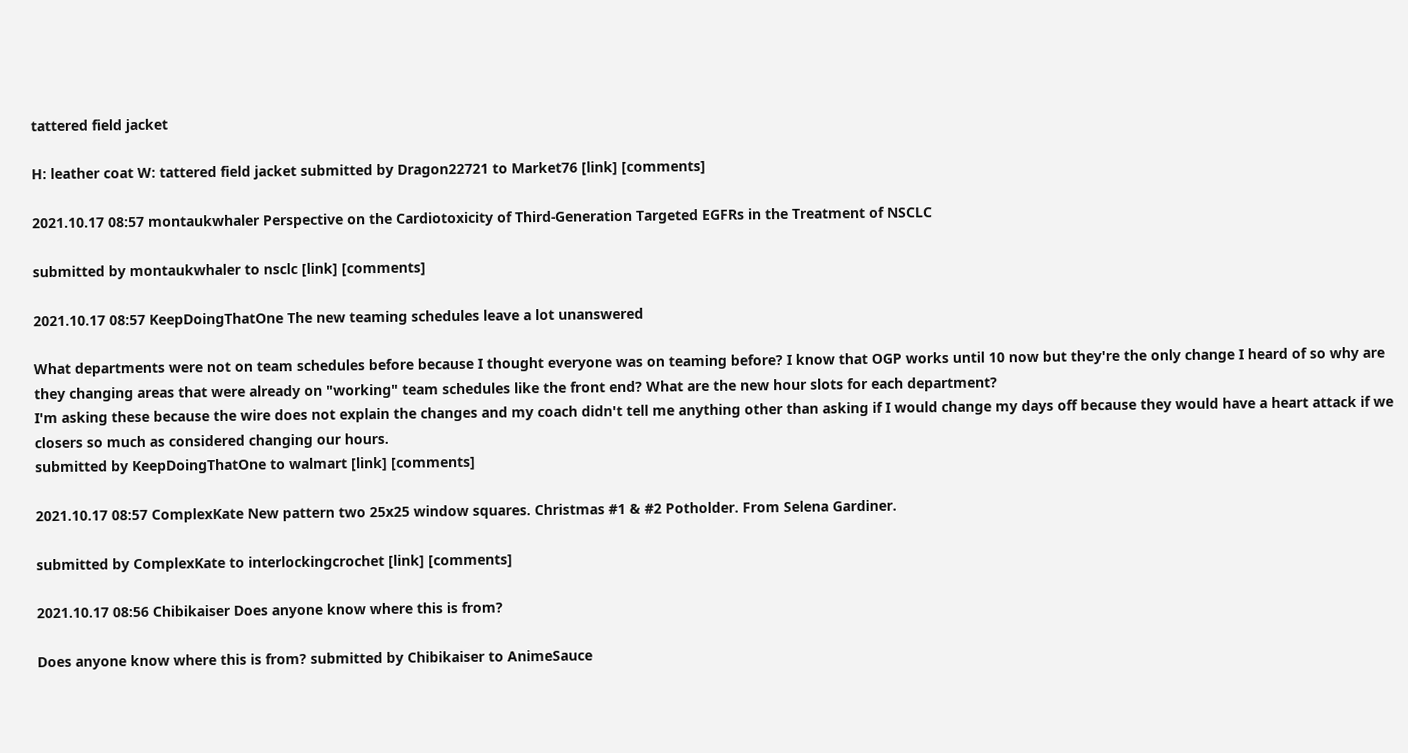tattered field jacket

H: leather coat W: tattered field jacket submitted by Dragon22721 to Market76 [link] [comments]

2021.10.17 08:57 montaukwhaler Perspective on the Cardiotoxicity of Third-Generation Targeted EGFRs in the Treatment of NSCLC

submitted by montaukwhaler to nsclc [link] [comments]

2021.10.17 08:57 KeepDoingThatOne The new teaming schedules leave a lot unanswered

What departments were not on team schedules before because I thought everyone was on teaming before? I know that OGP works until 10 now but they're the only change I heard of so why are they changing areas that were already on "working" team schedules like the front end? What are the new hour slots for each department?
I'm asking these because the wire does not explain the changes and my coach didn't tell me anything other than asking if I would change my days off because they would have a heart attack if we closers so much as considered changing our hours.
submitted by KeepDoingThatOne to walmart [link] [comments]

2021.10.17 08:57 ComplexKate New pattern two 25x25 window squares. Christmas #1 & #2 Potholder. From Selena Gardiner.

submitted by ComplexKate to interlockingcrochet [link] [comments]

2021.10.17 08:56 Chibikaiser Does anyone know where this is from?

Does anyone know where this is from? submitted by Chibikaiser to AnimeSauce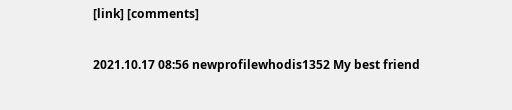[link] [comments]

2021.10.17 08:56 newprofilewhodis1352 My best friend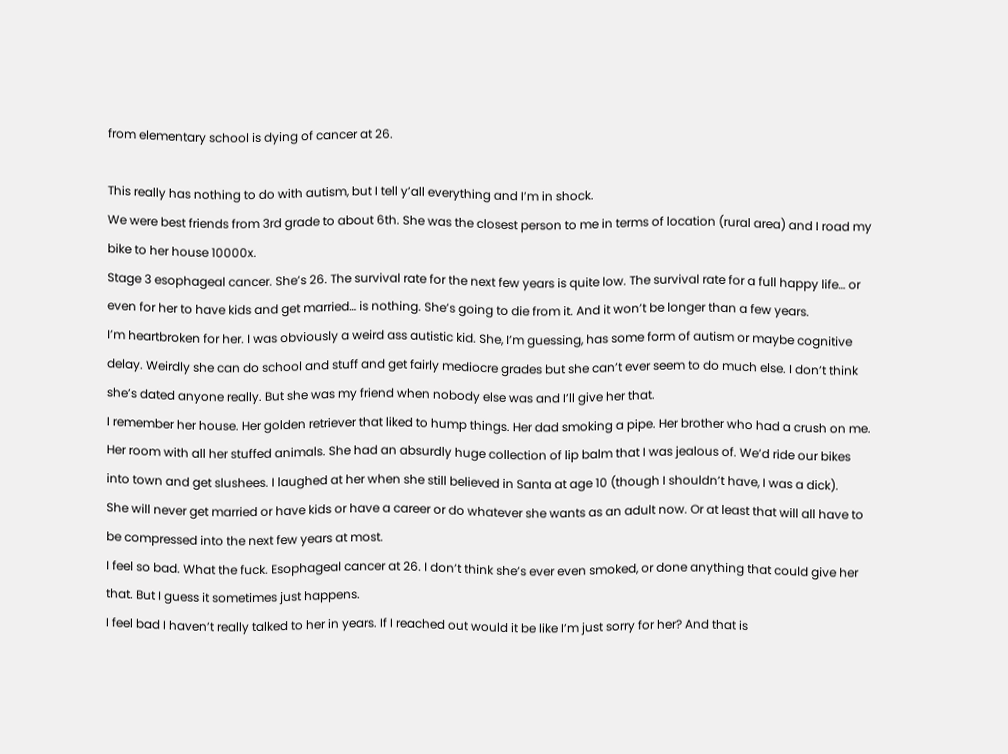from elementary school is dying of cancer at 26.

This really has nothing to do with autism, but I tell y’all everything and I’m in shock.
We were best friends from 3rd grade to about 6th. She was the closest person to me in terms of location (rural area) and I road my bike to her house 10000x.
Stage 3 esophageal cancer. She’s 26. The survival rate for the next few years is quite low. The survival rate for a full happy life… or even for her to have kids and get married… is nothing. She’s going to die from it. And it won’t be longer than a few years.
I’m heartbroken for her. I was obviously a weird ass autistic kid. She, I’m guessing, has some form of autism or maybe cognitive delay. Weirdly she can do school and stuff and get fairly mediocre grades but she can’t ever seem to do much else. I don’t think she’s dated anyone really. But she was my friend when nobody else was and I’ll give her that.
I remember her house. Her golden retriever that liked to hump things. Her dad smoking a pipe. Her brother who had a crush on me. Her room with all her stuffed animals. She had an absurdly huge collection of lip balm that I was jealous of. We’d ride our bikes into town and get slushees. I laughed at her when she still believed in Santa at age 10 (though I shouldn’t have, I was a dick).
She will never get married or have kids or have a career or do whatever she wants as an adult now. Or at least that will all have to be compressed into the next few years at most.
I feel so bad. What the fuck. Esophageal cancer at 26. I don’t think she’s ever even smoked, or done anything that could give her that. But I guess it sometimes just happens.
I feel bad I haven’t really talked to her in years. If I reached out would it be like I’m just sorry for her? And that is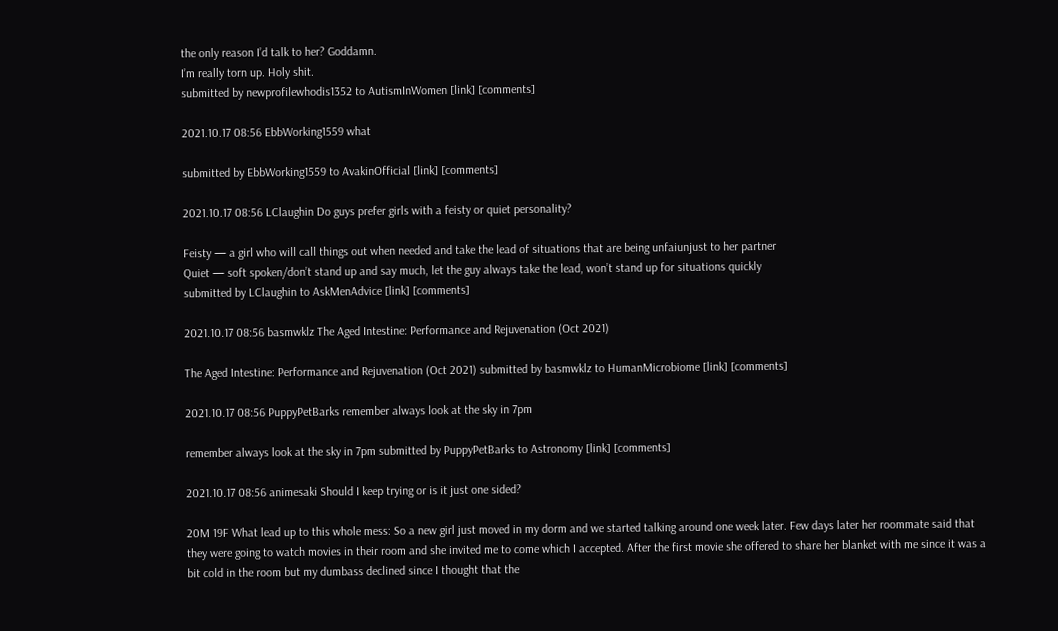the only reason I’d talk to her? Goddamn.
I’m really torn up. Holy shit.
submitted by newprofilewhodis1352 to AutismInWomen [link] [comments]

2021.10.17 08:56 EbbWorking1559 what

submitted by EbbWorking1559 to AvakinOfficial [link] [comments]

2021.10.17 08:56 LClaughin Do guys prefer girls with a feisty or quiet personality?

Feisty — a girl who will call things out when needed and take the lead of situations that are being unfaiunjust to her partner
Quiet — soft spoken/don’t stand up and say much, let the guy always take the lead, won’t stand up for situations quickly
submitted by LClaughin to AskMenAdvice [link] [comments]

2021.10.17 08:56 basmwklz The Aged Intestine: Performance and Rejuvenation (Oct 2021)

The Aged Intestine: Performance and Rejuvenation (Oct 2021) submitted by basmwklz to HumanMicrobiome [link] [comments]

2021.10.17 08:56 PuppyPetBarks remember always look at the sky in 7pm

remember always look at the sky in 7pm submitted by PuppyPetBarks to Astronomy [link] [comments]

2021.10.17 08:56 animesaki Should I keep trying or is it just one sided?

20M 19F What lead up to this whole mess: So a new girl just moved in my dorm and we started talking around one week later. Few days later her roommate said that they were going to watch movies in their room and she invited me to come which I accepted. After the first movie she offered to share her blanket with me since it was a bit cold in the room but my dumbass declined since I thought that the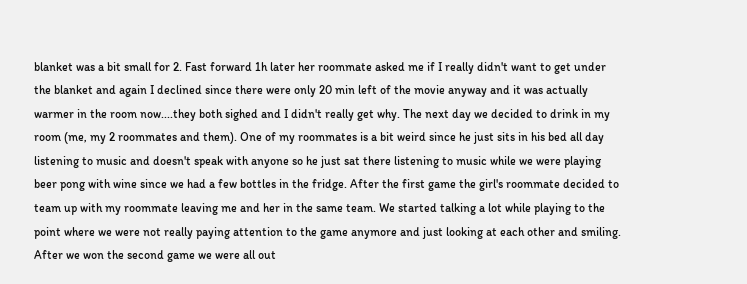blanket was a bit small for 2. Fast forward 1h later her roommate asked me if I really didn't want to get under the blanket and again I declined since there were only 20 min left of the movie anyway and it was actually warmer in the room now....they both sighed and I didn't really get why. The next day we decided to drink in my room (me, my 2 roommates and them). One of my roommates is a bit weird since he just sits in his bed all day listening to music and doesn't speak with anyone so he just sat there listening to music while we were playing beer pong with wine since we had a few bottles in the fridge. After the first game the girl's roommate decided to team up with my roommate leaving me and her in the same team. We started talking a lot while playing to the point where we were not really paying attention to the game anymore and just looking at each other and smiling. After we won the second game we were all out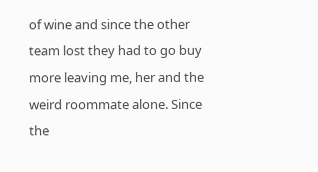of wine and since the other team lost they had to go buy more leaving me, her and the weird roommate alone. Since the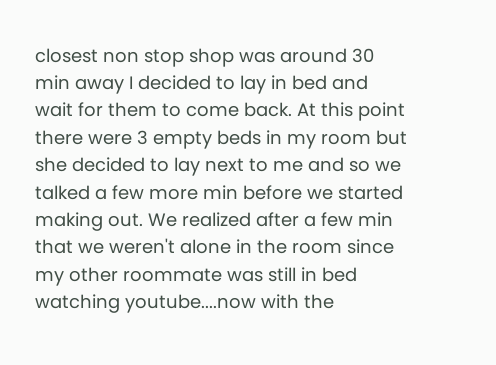closest non stop shop was around 30 min away I decided to lay in bed and wait for them to come back. At this point there were 3 empty beds in my room but she decided to lay next to me and so we talked a few more min before we started making out. We realized after a few min that we weren't alone in the room since my other roommate was still in bed watching youtube....now with the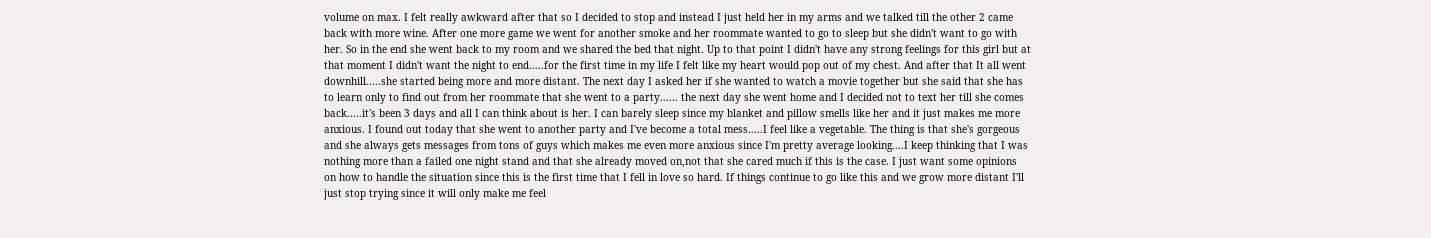volume on max. I felt really awkward after that so I decided to stop and instead I just held her in my arms and we talked till the other 2 came back with more wine. After one more game we went for another smoke and her roommate wanted to go to sleep but she didn't want to go with her. So in the end she went back to my room and we shared the bed that night. Up to that point I didn't have any strong feelings for this girl but at that moment I didn't want the night to end.....for the first time in my life I felt like my heart would pop out of my chest. And after that It all went downhill.....she started being more and more distant. The next day I asked her if she wanted to watch a movie together but she said that she has to learn only to find out from her roommate that she went to a party...... the next day she went home and I decided not to text her till she comes back.....it's been 3 days and all I can think about is her. I can barely sleep since my blanket and pillow smells like her and it just makes me more anxious. I found out today that she went to another party and I've become a total mess.....I feel like a vegetable. The thing is that she's gorgeous and she always gets messages from tons of guys which makes me even more anxious since I'm pretty average looking....I keep thinking that I was nothing more than a failed one night stand and that she already moved on,not that she cared much if this is the case. I just want some opinions on how to handle the situation since this is the first time that I fell in love so hard. If things continue to go like this and we grow more distant I'll just stop trying since it will only make me feel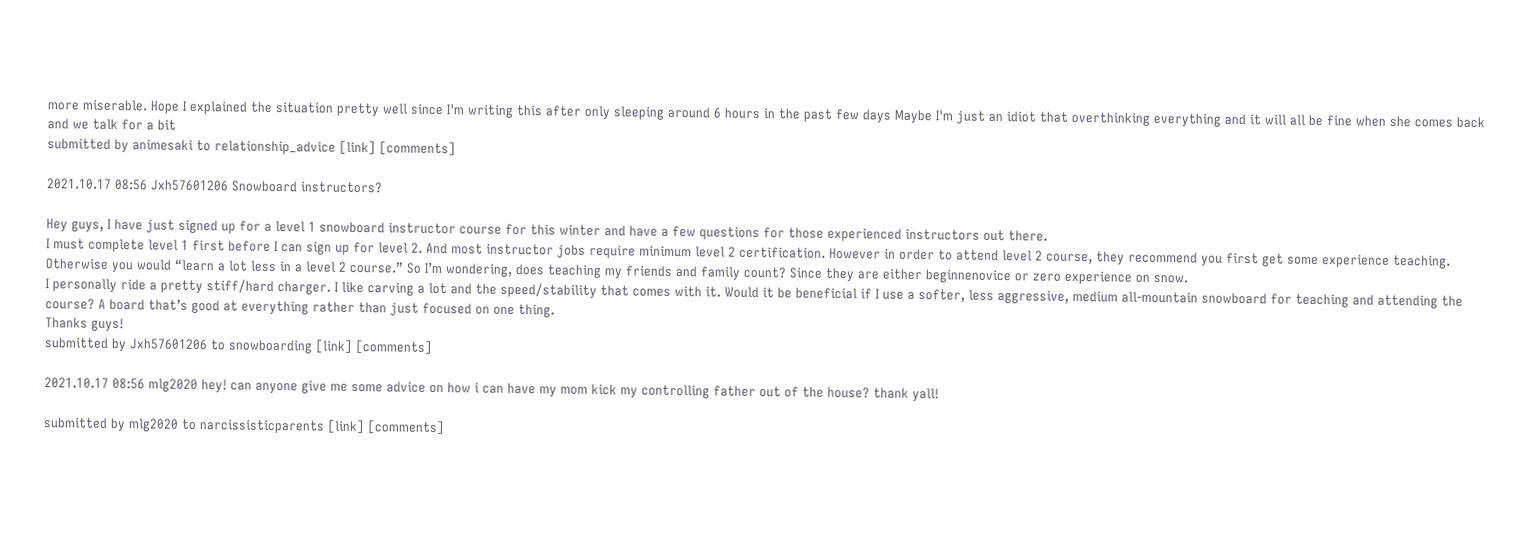more miserable. Hope I explained the situation pretty well since I'm writing this after only sleeping around 6 hours in the past few days Maybe I'm just an idiot that overthinking everything and it will all be fine when she comes back and we talk for a bit
submitted by animesaki to relationship_advice [link] [comments]

2021.10.17 08:56 Jxh57601206 Snowboard instructors?

Hey guys, I have just signed up for a level 1 snowboard instructor course for this winter and have a few questions for those experienced instructors out there.
I must complete level 1 first before I can sign up for level 2. And most instructor jobs require minimum level 2 certification. However in order to attend level 2 course, they recommend you first get some experience teaching. Otherwise you would “learn a lot less in a level 2 course.” So I’m wondering, does teaching my friends and family count? Since they are either beginnenovice or zero experience on snow.
I personally ride a pretty stiff/hard charger. I like carving a lot and the speed/stability that comes with it. Would it be beneficial if I use a softer, less aggressive, medium all-mountain snowboard for teaching and attending the course? A board that’s good at everything rather than just focused on one thing.
Thanks guys!
submitted by Jxh57601206 to snowboarding [link] [comments]

2021.10.17 08:56 mlg2020 hey! can anyone give me some advice on how i can have my mom kick my controlling father out of the house? thank yall!

submitted by mlg2020 to narcissisticparents [link] [comments]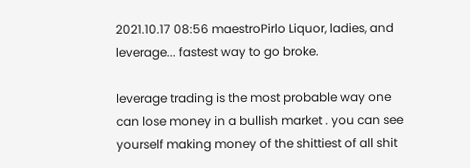2021.10.17 08:56 maestroPirlo Liquor, ladies, and leverage... fastest way to go broke.

leverage trading is the most probable way one can lose money in a bullish market . you can see yourself making money of the shittiest of all shit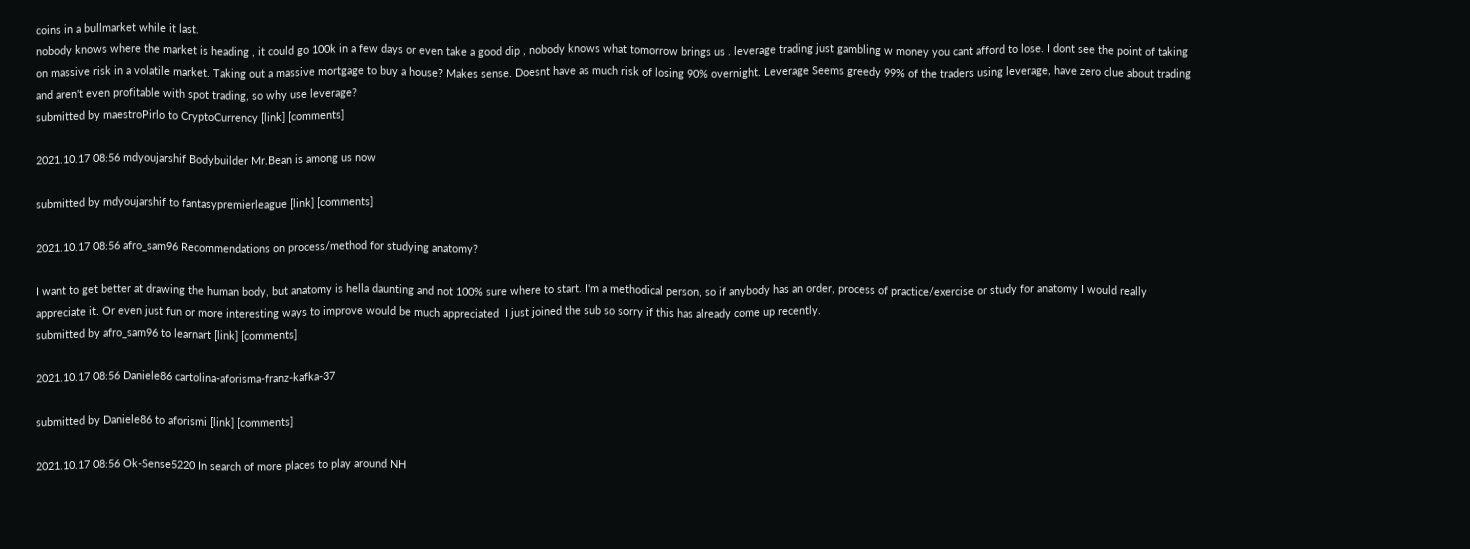coins in a bullmarket while it last.
nobody knows where the market is heading , it could go 100k in a few days or even take a good dip , nobody knows what tomorrow brings us . leverage trading just gambling w money you cant afford to lose. I dont see the point of taking on massive risk in a volatile market. Taking out a massive mortgage to buy a house? Makes sense. Doesnt have as much risk of losing 90% overnight. Leverage Seems greedy 99% of the traders using leverage, have zero clue about trading and aren't even profitable with spot trading, so why use leverage?
submitted by maestroPirlo to CryptoCurrency [link] [comments]

2021.10.17 08:56 mdyoujarshif Bodybuilder Mr.Bean is among us now

submitted by mdyoujarshif to fantasypremierleague [link] [comments]

2021.10.17 08:56 afro_sam96 Recommendations on process/method for studying anatomy?

I want to get better at drawing the human body, but anatomy is hella daunting and not 100% sure where to start. I'm a methodical person, so if anybody has an order, process of practice/exercise or study for anatomy I would really appreciate it. Or even just fun or more interesting ways to improve would be much appreciated  I just joined the sub so sorry if this has already come up recently.
submitted by afro_sam96 to learnart [link] [comments]

2021.10.17 08:56 Daniele86 cartolina-aforisma-franz-kafka-37

submitted by Daniele86 to aforismi [link] [comments]

2021.10.17 08:56 Ok-Sense5220 In search of more places to play around NH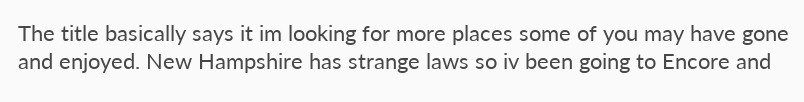The title basically says it im looking for more places some of you may have gone and enjoyed. New Hampshire has strange laws so iv been going to Encore and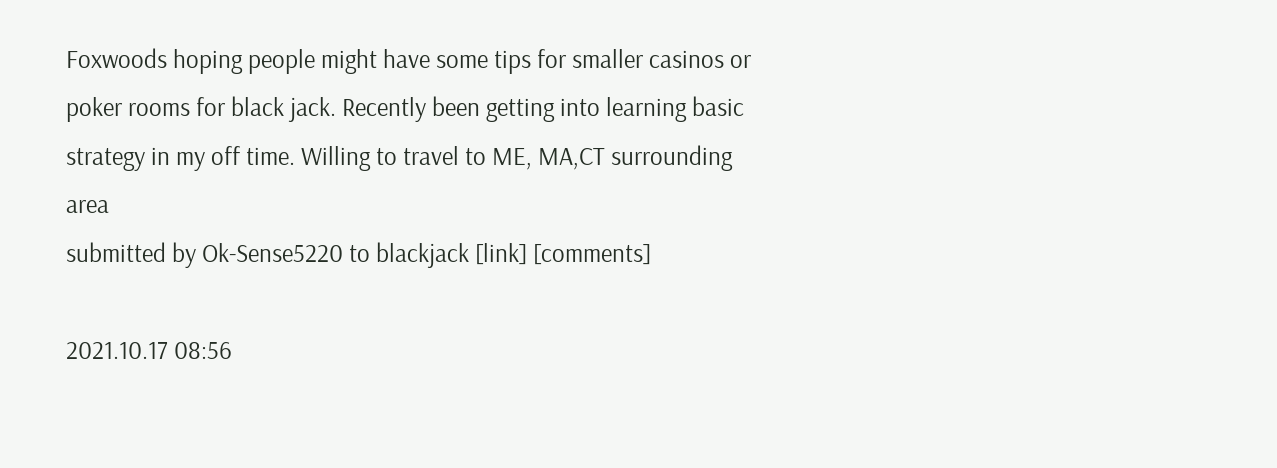Foxwoods hoping people might have some tips for smaller casinos or poker rooms for black jack. Recently been getting into learning basic strategy in my off time. Willing to travel to ME, MA,CT surrounding area
submitted by Ok-Sense5220 to blackjack [link] [comments]

2021.10.17 08:56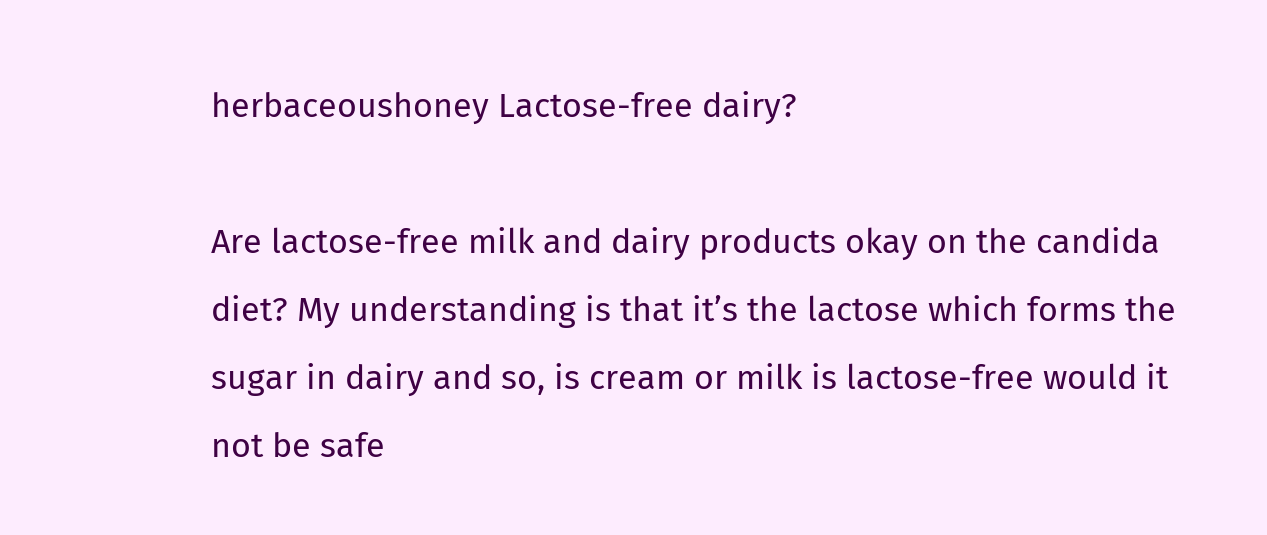herbaceoushoney Lactose-free dairy?

Are lactose-free milk and dairy products okay on the candida diet? My understanding is that it’s the lactose which forms the sugar in dairy and so, is cream or milk is lactose-free would it not be safe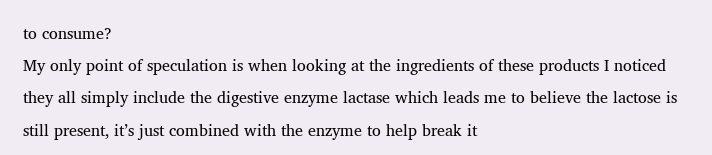to consume?
My only point of speculation is when looking at the ingredients of these products I noticed they all simply include the digestive enzyme lactase which leads me to believe the lactose is still present, it’s just combined with the enzyme to help break it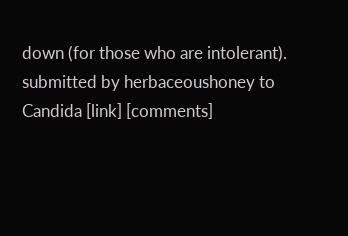down (for those who are intolerant).
submitted by herbaceoushoney to Candida [link] [comments]